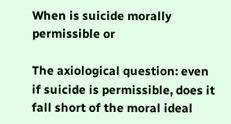When is suicide morally permissible or

The axiological question: even if suicide is permissible, does it fall short of the moral ideal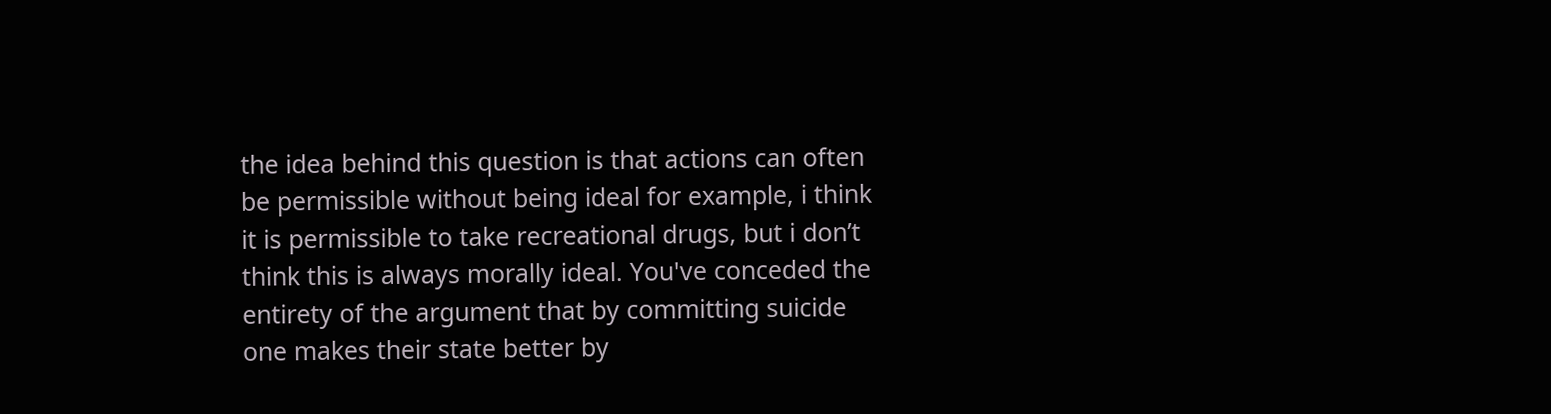the idea behind this question is that actions can often be permissible without being ideal for example, i think it is permissible to take recreational drugs, but i don’t think this is always morally ideal. You've conceded the entirety of the argument that by committing suicide one makes their state better by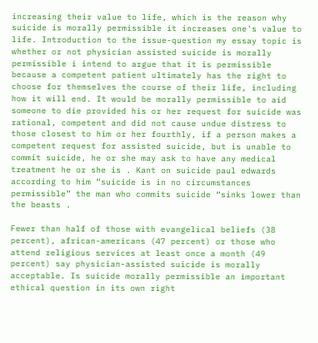increasing their value to life, which is the reason why suicide is morally permissible it increases one's value to life. Introduction to the issue-question my essay topic is whether or not physician assisted suicide is morally permissible i intend to argue that it is permissible because a competent patient ultimately has the right to choose for themselves the course of their life, including how it will end. It would be morally permissible to aid someone to die provided his or her request for suicide was rational, competent and did not cause undue distress to those closest to him or her fourthly, if a person makes a competent request for assisted suicide, but is unable to commit suicide, he or she may ask to have any medical treatment he or she is . Kant on suicide paul edwards according to him “suicide is in no circumstances permissible” the man who commits suicide “sinks lower than the beasts .

Fewer than half of those with evangelical beliefs (38 percent), african-americans (47 percent) or those who attend religious services at least once a month (49 percent) say physician-assisted suicide is morally acceptable. Is suicide morally permissible an important ethical question in its own right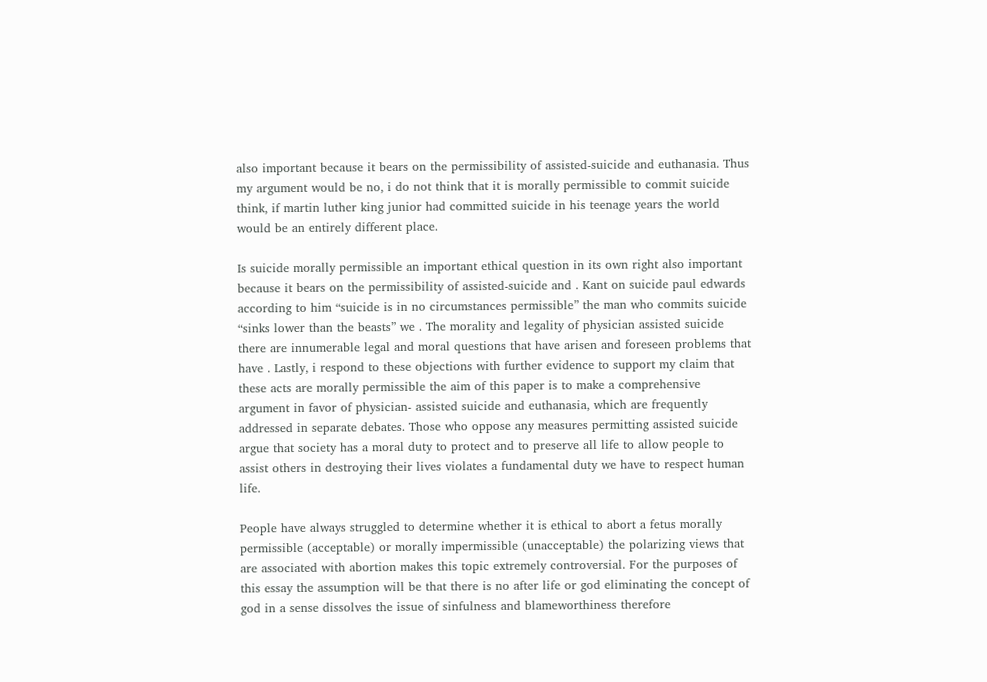also important because it bears on the permissibility of assisted-suicide and euthanasia. Thus my argument would be no, i do not think that it is morally permissible to commit suicide think, if martin luther king junior had committed suicide in his teenage years the world would be an entirely different place.

Is suicide morally permissible an important ethical question in its own right also important because it bears on the permissibility of assisted-suicide and . Kant on suicide paul edwards according to him “suicide is in no circumstances permissible” the man who commits suicide “sinks lower than the beasts” we . The morality and legality of physician assisted suicide there are innumerable legal and moral questions that have arisen and foreseen problems that have . Lastly, i respond to these objections with further evidence to support my claim that these acts are morally permissible the aim of this paper is to make a comprehensive argument in favor of physician- assisted suicide and euthanasia, which are frequently addressed in separate debates. Those who oppose any measures permitting assisted suicide argue that society has a moral duty to protect and to preserve all life to allow people to assist others in destroying their lives violates a fundamental duty we have to respect human life.

People have always struggled to determine whether it is ethical to abort a fetus morally permissible (acceptable) or morally impermissible (unacceptable) the polarizing views that are associated with abortion makes this topic extremely controversial. For the purposes of this essay the assumption will be that there is no after life or god eliminating the concept of god in a sense dissolves the issue of sinfulness and blameworthiness therefore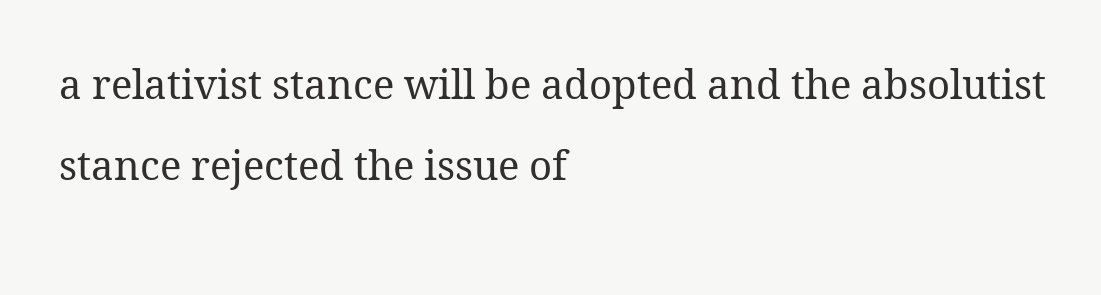a relativist stance will be adopted and the absolutist stance rejected the issue of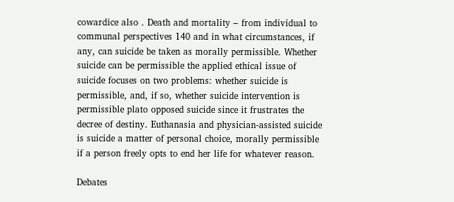cowardice also . Death and mortality – from individual to communal perspectives 140 and in what circumstances, if any, can suicide be taken as morally permissible. Whether suicide can be permissible the applied ethical issue of suicide focuses on two problems: whether suicide is permissible, and, if so, whether suicide intervention is permissible plato opposed suicide since it frustrates the decree of destiny. Euthanasia and physician-assisted suicide is suicide a matter of personal choice, morally permissible if a person freely opts to end her life for whatever reason.

Debates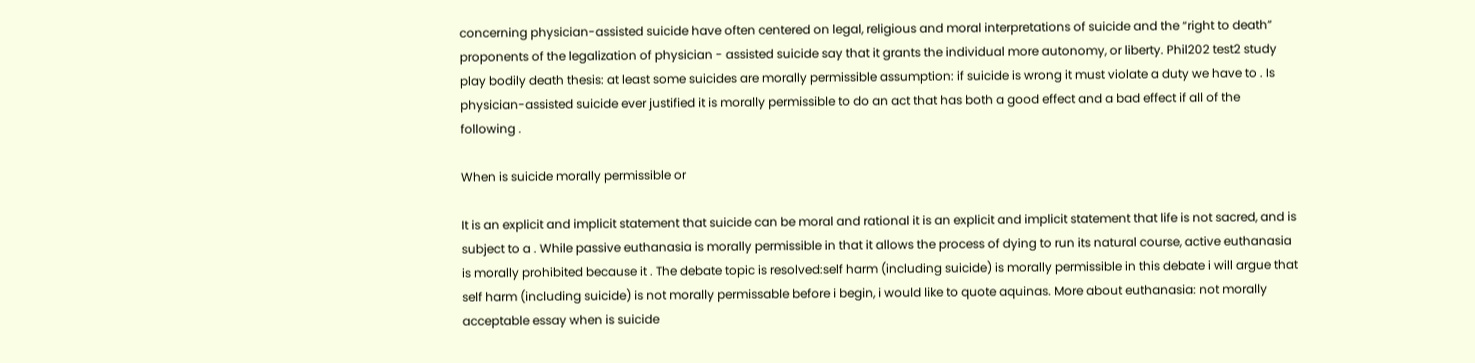concerning physician-assisted suicide have often centered on legal, religious and moral interpretations of suicide and the “right to death” proponents of the legalization of physician - assisted suicide say that it grants the individual more autonomy, or liberty. Phil202 test2 study play bodily death thesis: at least some suicides are morally permissible assumption: if suicide is wrong it must violate a duty we have to . Is physician-assisted suicide ever justified it is morally permissible to do an act that has both a good effect and a bad effect if all of the following .

When is suicide morally permissible or

It is an explicit and implicit statement that suicide can be moral and rational it is an explicit and implicit statement that life is not sacred, and is subject to a . While passive euthanasia is morally permissible in that it allows the process of dying to run its natural course, active euthanasia is morally prohibited because it . The debate topic is resolved:self harm (including suicide) is morally permissible in this debate i will argue that self harm (including suicide) is not morally permissable before i begin, i would like to quote aquinas. More about euthanasia: not morally acceptable essay when is suicide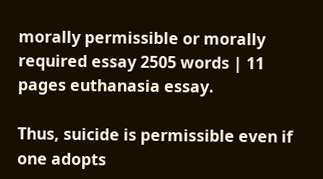morally permissible or morally required essay 2505 words | 11 pages euthanasia essay.

Thus, suicide is permissible even if one adopts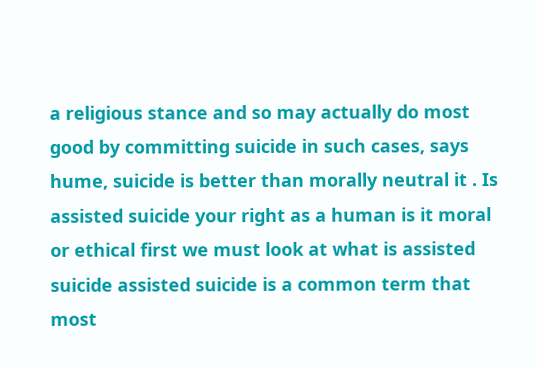a religious stance and so may actually do most good by committing suicide in such cases, says hume, suicide is better than morally neutral it . Is assisted suicide your right as a human is it moral or ethical first we must look at what is assisted suicide assisted suicide is a common term that most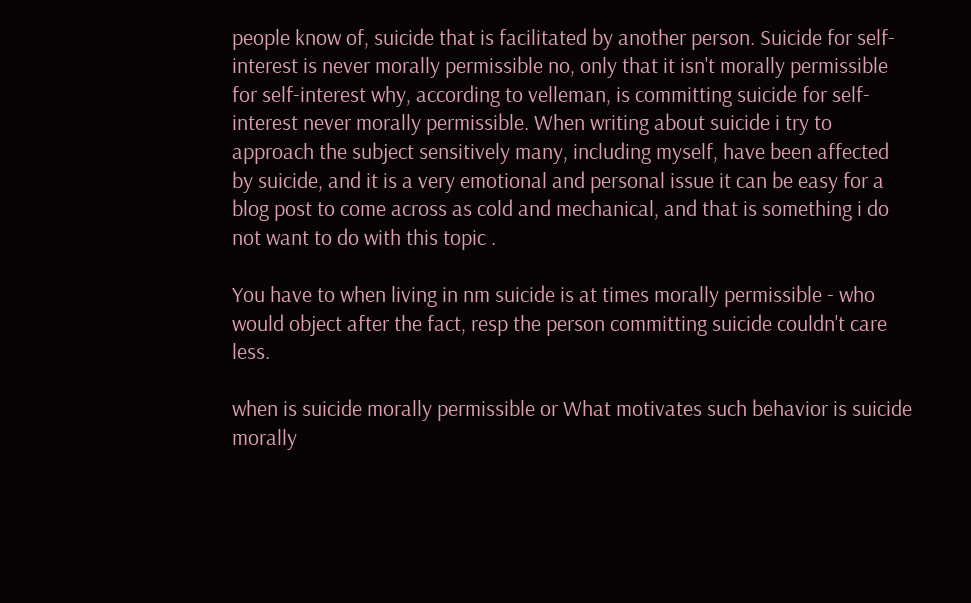people know of, suicide that is facilitated by another person. Suicide for self-interest is never morally permissible no, only that it isn't morally permissible for self-interest why, according to velleman, is committing suicide for self-interest never morally permissible. When writing about suicide i try to approach the subject sensitively many, including myself, have been affected by suicide, and it is a very emotional and personal issue it can be easy for a blog post to come across as cold and mechanical, and that is something i do not want to do with this topic .

You have to when living in nm suicide is at times morally permissible - who would object after the fact, resp the person committing suicide couldn't care less.

when is suicide morally permissible or What motivates such behavior is suicide morally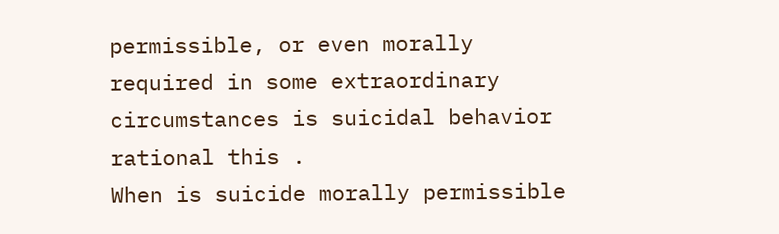permissible, or even morally required in some extraordinary circumstances is suicidal behavior rational this .
When is suicide morally permissible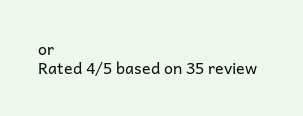or
Rated 4/5 based on 35 review